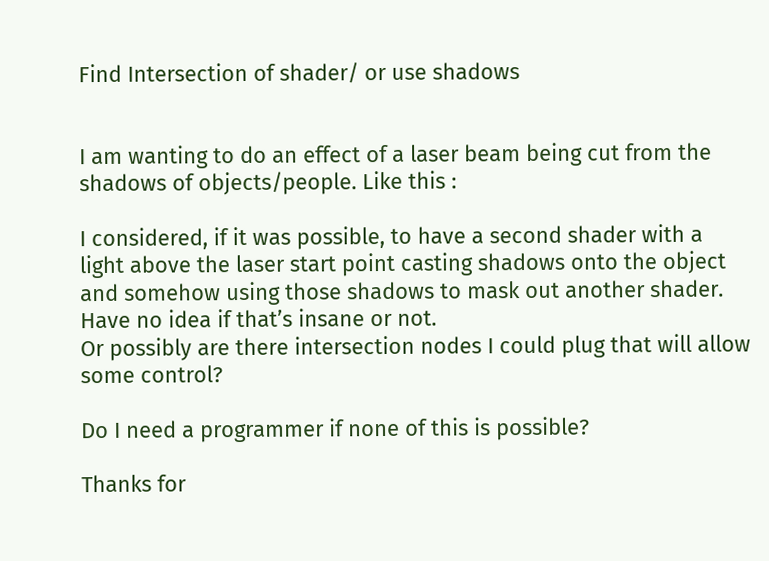Find Intersection of shader/ or use shadows


I am wanting to do an effect of a laser beam being cut from the shadows of objects/people. Like this :

I considered, if it was possible, to have a second shader with a light above the laser start point casting shadows onto the object and somehow using those shadows to mask out another shader. Have no idea if that’s insane or not.
Or possibly are there intersection nodes I could plug that will allow some control?

Do I need a programmer if none of this is possible?

Thanks for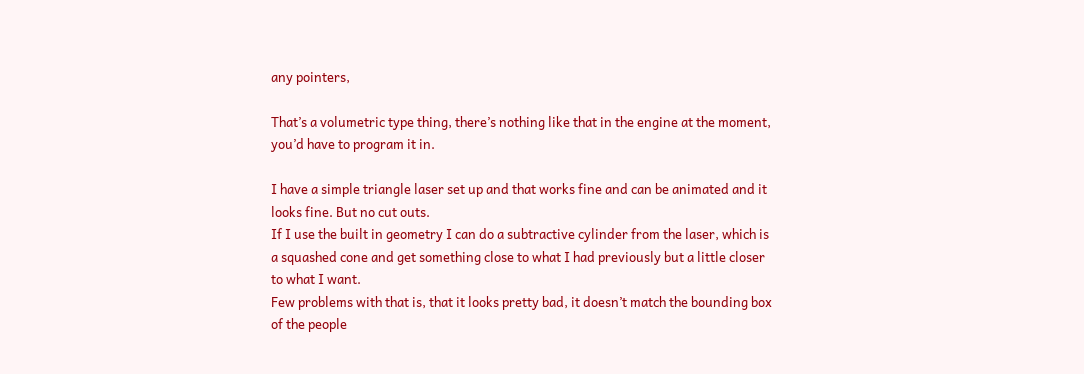any pointers,

That’s a volumetric type thing, there’s nothing like that in the engine at the moment, you’d have to program it in.

I have a simple triangle laser set up and that works fine and can be animated and it looks fine. But no cut outs.
If I use the built in geometry I can do a subtractive cylinder from the laser, which is a squashed cone and get something close to what I had previously but a little closer to what I want.
Few problems with that is, that it looks pretty bad, it doesn’t match the bounding box of the people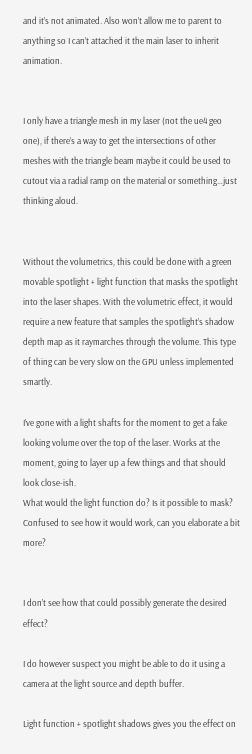and it’s not animated. Also won’t allow me to parent to anything so I can’t attached it the main laser to inherit animation.


I only have a triangle mesh in my laser (not the ue4 geo one), if there’s a way to get the intersections of other meshes with the triangle beam maybe it could be used to cutout via a radial ramp on the material or something…just thinking aloud.


Without the volumetrics, this could be done with a green movable spotlight + light function that masks the spotlight into the laser shapes. With the volumetric effect, it would require a new feature that samples the spotlight’s shadow depth map as it raymarches through the volume. This type of thing can be very slow on the GPU unless implemented smartly.

I’ve gone with a light shafts for the moment to get a fake looking volume over the top of the laser. Works at the moment, going to layer up a few things and that should look close-ish.
What would the light function do? Is it possible to mask? Confused to see how it would work, can you elaborate a bit more?


I don’t see how that could possibly generate the desired effect?

I do however suspect you might be able to do it using a camera at the light source and depth buffer.

Light function + spotlight shadows gives you the effect on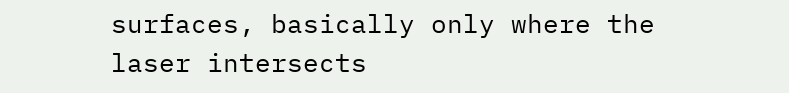surfaces, basically only where the laser intersects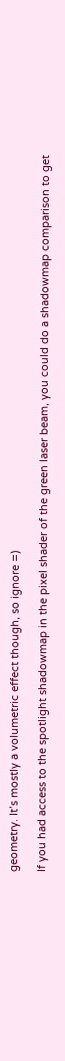geometry. It’s mostly a volumetric effect though, so ignore =)

If you had access to the spotlight shadowmap in the pixel shader of the green laser beam, you could do a shadowmap comparison to get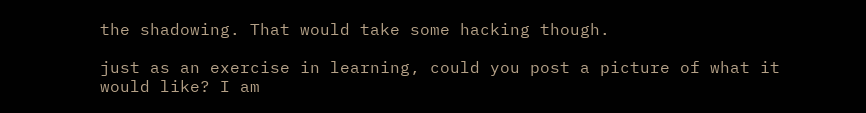the shadowing. That would take some hacking though.

just as an exercise in learning, could you post a picture of what it would like? I am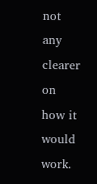not any clearer on how it would work.